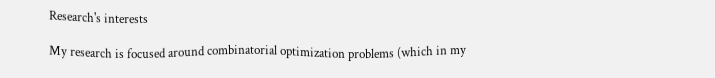Research's interests

My research is focused around combinatorial optimization problems (which in my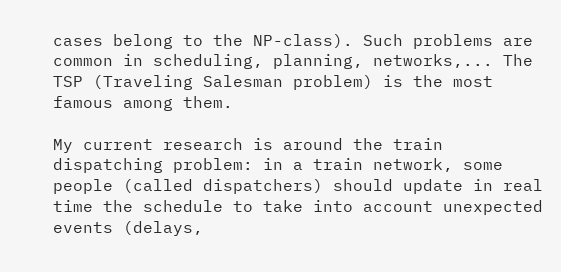cases belong to the NP-class). Such problems are common in scheduling, planning, networks,... The TSP (Traveling Salesman problem) is the most famous among them.

My current research is around the train dispatching problem: in a train network, some people (called dispatchers) should update in real time the schedule to take into account unexpected events (delays,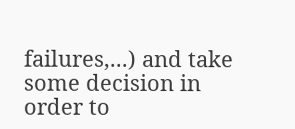failures,...) and take some decision in order to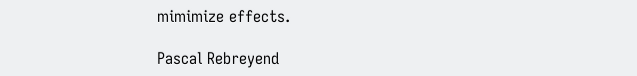mimimize effects.

Pascal Rebreyend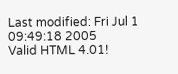Last modified: Fri Jul 1 09:49:18 2005
Valid HTML 4.01!